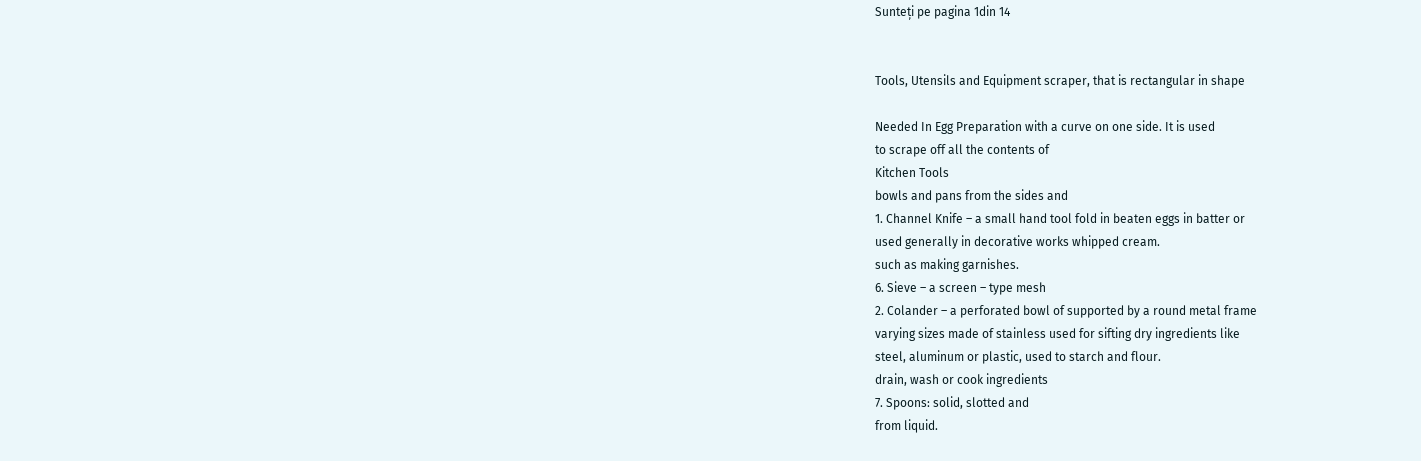Sunteți pe pagina 1din 14


Tools, Utensils and Equipment scraper, that is rectangular in shape

Needed In Egg Preparation with a curve on one side. It is used
to scrape off all the contents of
Kitchen Tools
bowls and pans from the sides and
1. Channel Knife – a small hand tool fold in beaten eggs in batter or
used generally in decorative works whipped cream.
such as making garnishes.
6. Sieve – a screen – type mesh
2. Colander – a perforated bowl of supported by a round metal frame
varying sizes made of stainless used for sifting dry ingredients like
steel, aluminum or plastic, used to starch and flour.
drain, wash or cook ingredients
7. Spoons: solid, slotted and
from liquid.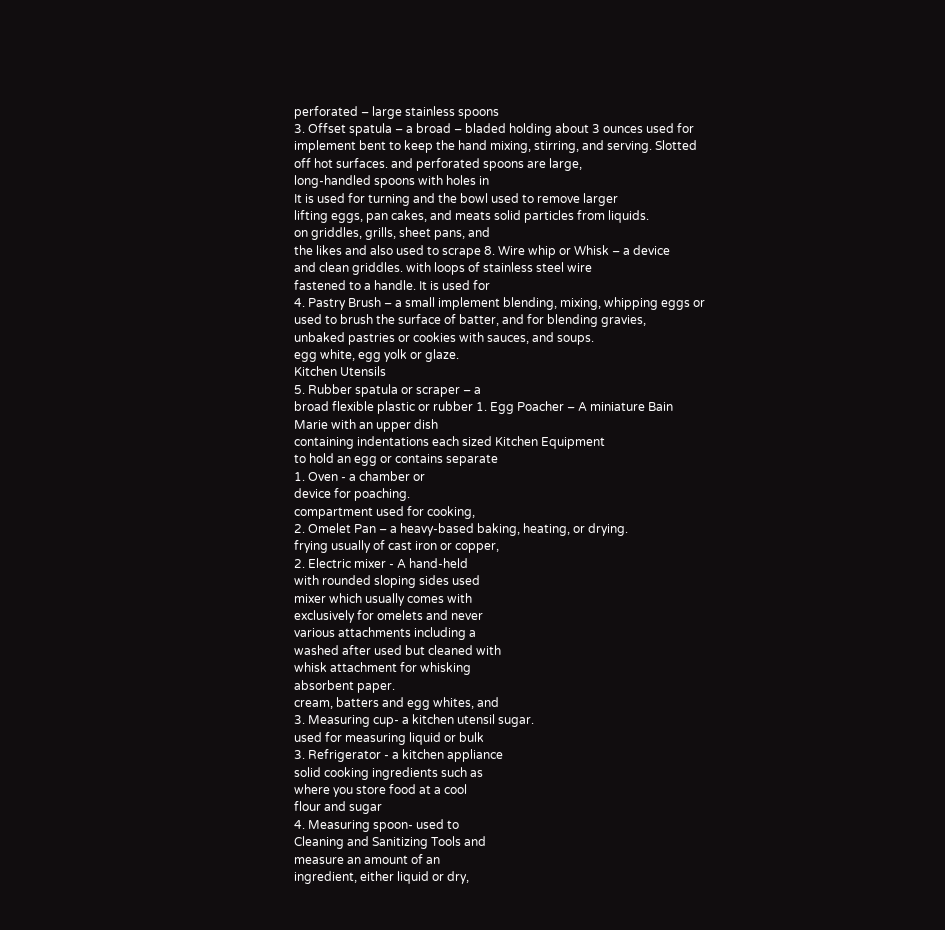perforated – large stainless spoons
3. Offset spatula – a broad – bladed holding about 3 ounces used for
implement bent to keep the hand mixing, stirring, and serving. Slotted
off hot surfaces. and perforated spoons are large,
long-handled spoons with holes in
It is used for turning and the bowl used to remove larger
lifting eggs, pan cakes, and meats solid particles from liquids.
on griddles, grills, sheet pans, and
the likes and also used to scrape 8. Wire whip or Whisk – a device
and clean griddles. with loops of stainless steel wire
fastened to a handle. It is used for
4. Pastry Brush – a small implement blending, mixing, whipping eggs or
used to brush the surface of batter, and for blending gravies,
unbaked pastries or cookies with sauces, and soups.
egg white, egg yolk or glaze.
Kitchen Utensils
5. Rubber spatula or scraper – a
broad flexible plastic or rubber 1. Egg Poacher – A miniature Bain
Marie with an upper dish
containing indentations each sized Kitchen Equipment
to hold an egg or contains separate
1. Oven - a chamber or
device for poaching.
compartment used for cooking,
2. Omelet Pan – a heavy-based baking, heating, or drying.
frying usually of cast iron or copper,
2. Electric mixer - A hand-held
with rounded sloping sides used
mixer which usually comes with
exclusively for omelets and never
various attachments including a
washed after used but cleaned with
whisk attachment for whisking
absorbent paper.
cream, batters and egg whites, and
3. Measuring cup- a kitchen utensil sugar.
used for measuring liquid or bulk
3. Refrigerator - a kitchen appliance
solid cooking ingredients such as
where you store food at a cool
flour and sugar
4. Measuring spoon- used to
Cleaning and Sanitizing Tools and
measure an amount of an
ingredient, either liquid or dry,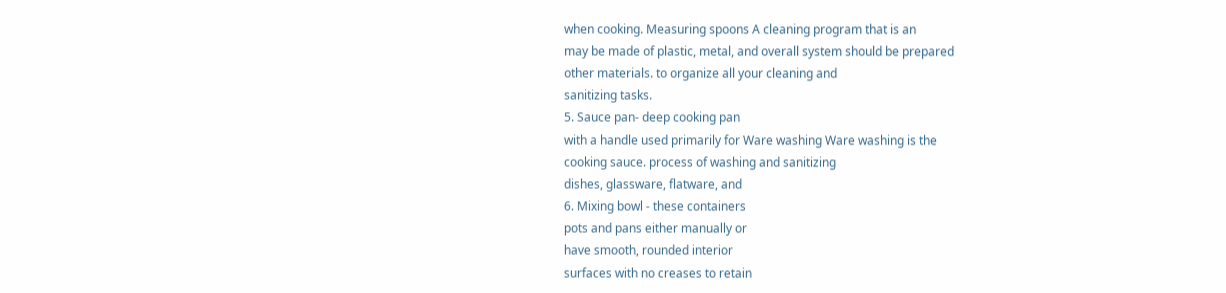when cooking. Measuring spoons A cleaning program that is an
may be made of plastic, metal, and overall system should be prepared
other materials. to organize all your cleaning and
sanitizing tasks.
5. Sauce pan- deep cooking pan
with a handle used primarily for Ware washing Ware washing is the
cooking sauce. process of washing and sanitizing
dishes, glassware, flatware, and
6. Mixing bowl - these containers
pots and pans either manually or
have smooth, rounded interior
surfaces with no creases to retain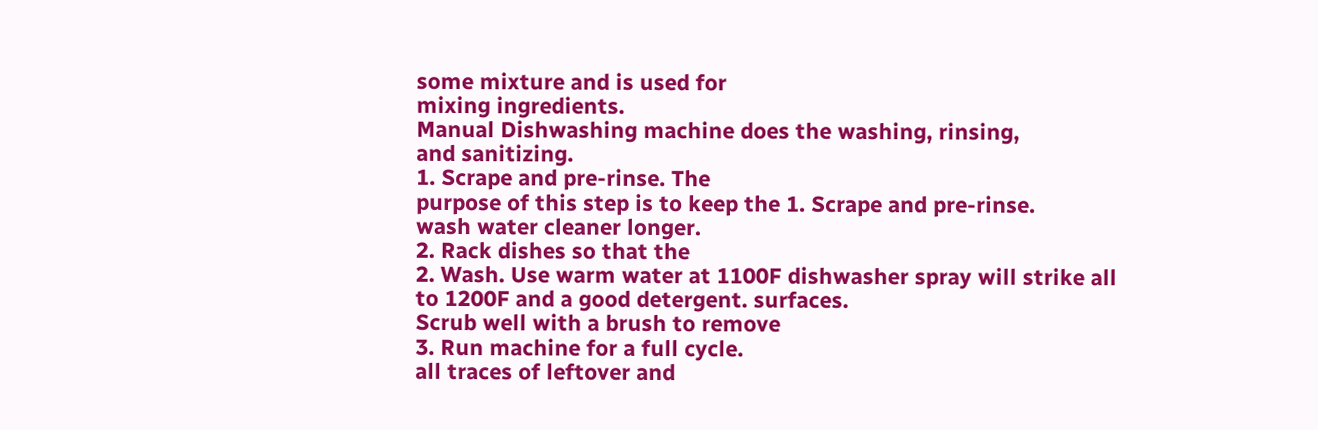some mixture and is used for
mixing ingredients.
Manual Dishwashing machine does the washing, rinsing,
and sanitizing.
1. Scrape and pre-rinse. The
purpose of this step is to keep the 1. Scrape and pre-rinse.
wash water cleaner longer.
2. Rack dishes so that the
2. Wash. Use warm water at 1100F dishwasher spray will strike all
to 1200F and a good detergent. surfaces.
Scrub well with a brush to remove
3. Run machine for a full cycle.
all traces of leftover and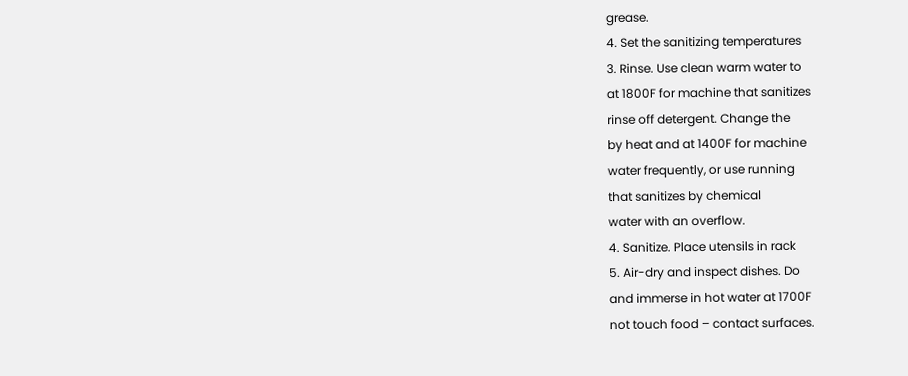grease.
4. Set the sanitizing temperatures
3. Rinse. Use clean warm water to
at 1800F for machine that sanitizes
rinse off detergent. Change the
by heat and at 1400F for machine
water frequently, or use running
that sanitizes by chemical
water with an overflow.
4. Sanitize. Place utensils in rack
5. Air-dry and inspect dishes. Do
and immerse in hot water at 1700F
not touch food – contact surfaces.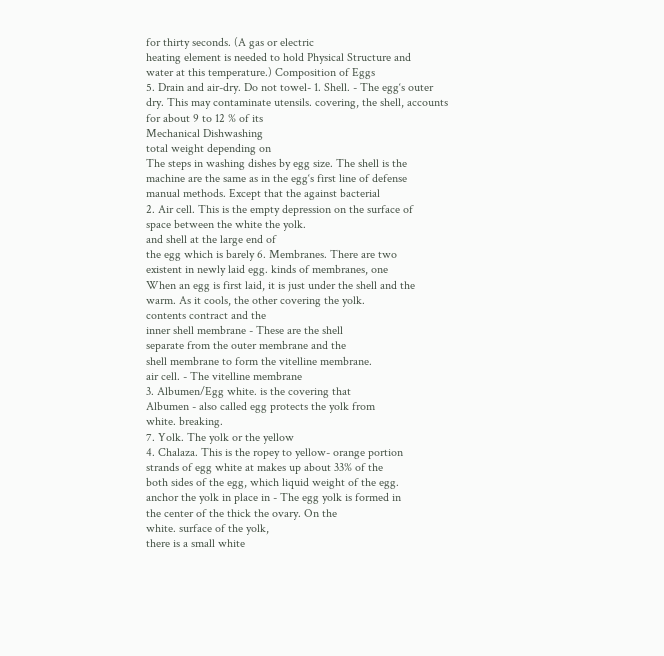for thirty seconds. (A gas or electric
heating element is needed to hold Physical Structure and
water at this temperature.) Composition of Eggs
5. Drain and air-dry. Do not towel- 1. Shell. - The egg‘s outer
dry. This may contaminate utensils. covering, the shell, accounts
for about 9 to 12 % of its
Mechanical Dishwashing
total weight depending on
The steps in washing dishes by egg size. The shell is the
machine are the same as in the egg‘s first line of defense
manual methods. Except that the against bacterial
2. Air cell. This is the empty depression on the surface of
space between the white the yolk.
and shell at the large end of
the egg which is barely 6. Membranes. There are two
existent in newly laid egg. kinds of membranes, one
When an egg is first laid, it is just under the shell and the
warm. As it cools, the other covering the yolk.
contents contract and the
inner shell membrane - These are the shell
separate from the outer membrane and the
shell membrane to form the vitelline membrane.
air cell. - The vitelline membrane
3. Albumen/Egg white. is the covering that
Albumen - also called egg protects the yolk from
white. breaking.
7. Yolk. The yolk or the yellow
4. Chalaza. This is the ropey to yellow- orange portion
strands of egg white at makes up about 33% of the
both sides of the egg, which liquid weight of the egg.
anchor the yolk in place in - The egg yolk is formed in
the center of the thick the ovary. On the
white. surface of the yolk,
there is a small white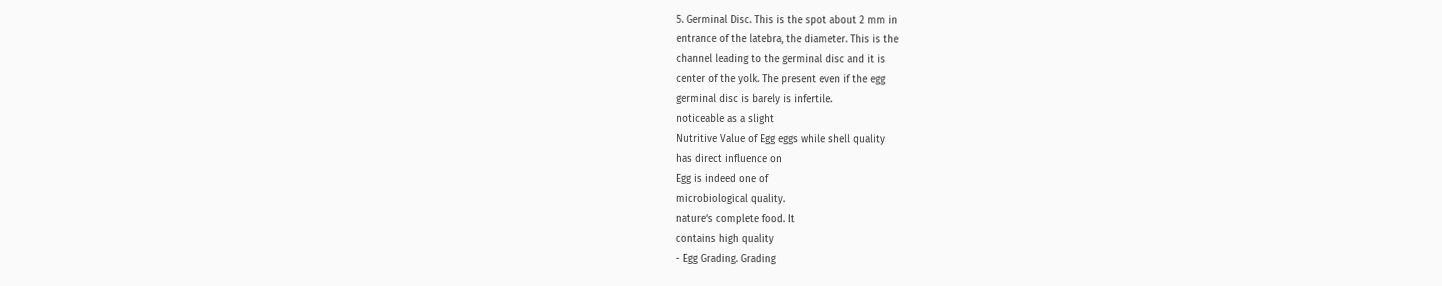5. Germinal Disc. This is the spot about 2 mm in
entrance of the latebra, the diameter. This is the
channel leading to the germinal disc and it is
center of the yolk. The present even if the egg
germinal disc is barely is infertile.
noticeable as a slight
Nutritive Value of Egg eggs while shell quality
has direct influence on
Egg is indeed one of
microbiological quality.
nature‘s complete food. It
contains high quality
- Egg Grading. Grading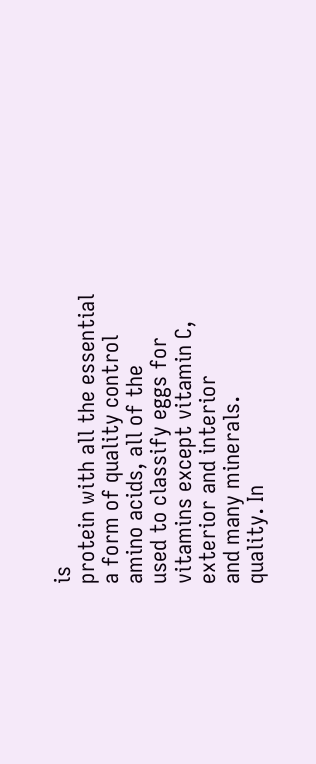is
protein with all the essential
a form of quality control
amino acids, all of the
used to classify eggs for
vitamins except vitamin C,
exterior and interior
and many minerals.
quality. In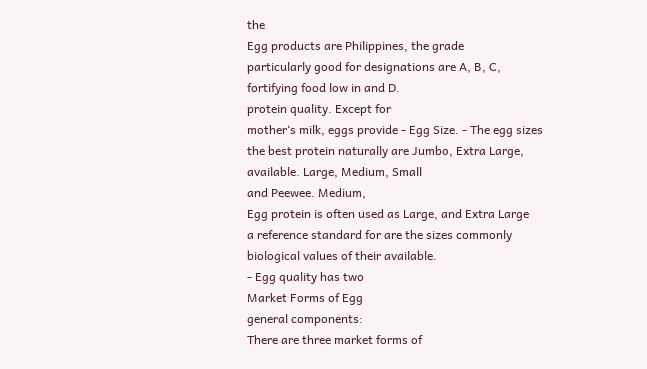the
Egg products are Philippines, the grade
particularly good for designations are A, B, C,
fortifying food low in and D.
protein quality. Except for
mother‘s milk, eggs provide - Egg Size. - The egg sizes
the best protein naturally are Jumbo, Extra Large,
available. Large, Medium, Small
and Peewee. Medium,
Egg protein is often used as Large, and Extra Large
a reference standard for are the sizes commonly
biological values of their available.
- Egg quality has two
Market Forms of Egg
general components:
There are three market forms of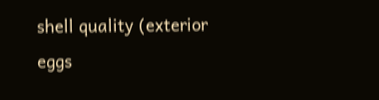shell quality (exterior
eggs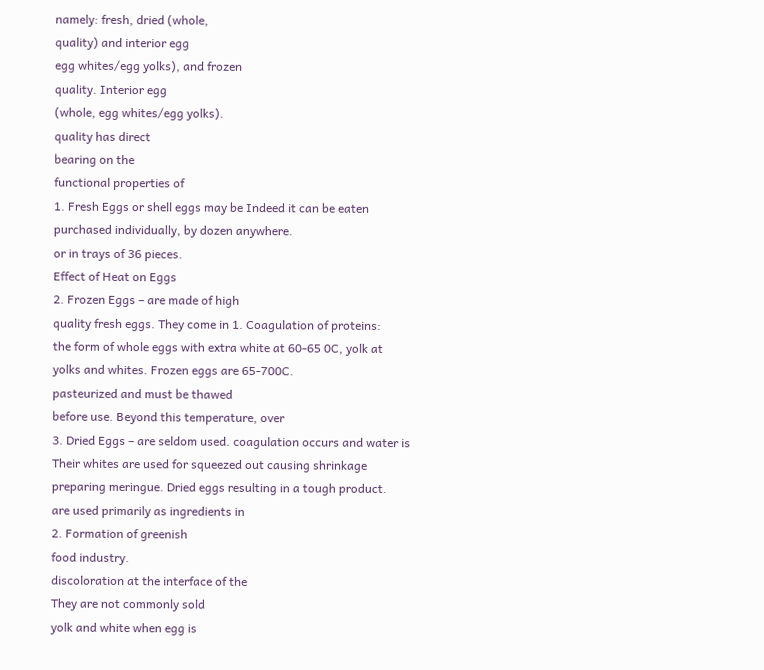namely: fresh, dried (whole,
quality) and interior egg
egg whites/egg yolks), and frozen
quality. Interior egg
(whole, egg whites/egg yolks).
quality has direct
bearing on the
functional properties of
1. Fresh Eggs or shell eggs may be Indeed it can be eaten
purchased individually, by dozen anywhere.
or in trays of 36 pieces.
Effect of Heat on Eggs
2. Frozen Eggs – are made of high
quality fresh eggs. They come in 1. Coagulation of proteins:
the form of whole eggs with extra white at 60-65 0C, yolk at
yolks and whites. Frozen eggs are 65-700C.
pasteurized and must be thawed
before use. Beyond this temperature, over
3. Dried Eggs – are seldom used. coagulation occurs and water is
Their whites are used for squeezed out causing shrinkage
preparing meringue. Dried eggs resulting in a tough product.
are used primarily as ingredients in
2. Formation of greenish
food industry.
discoloration at the interface of the
They are not commonly sold
yolk and white when egg is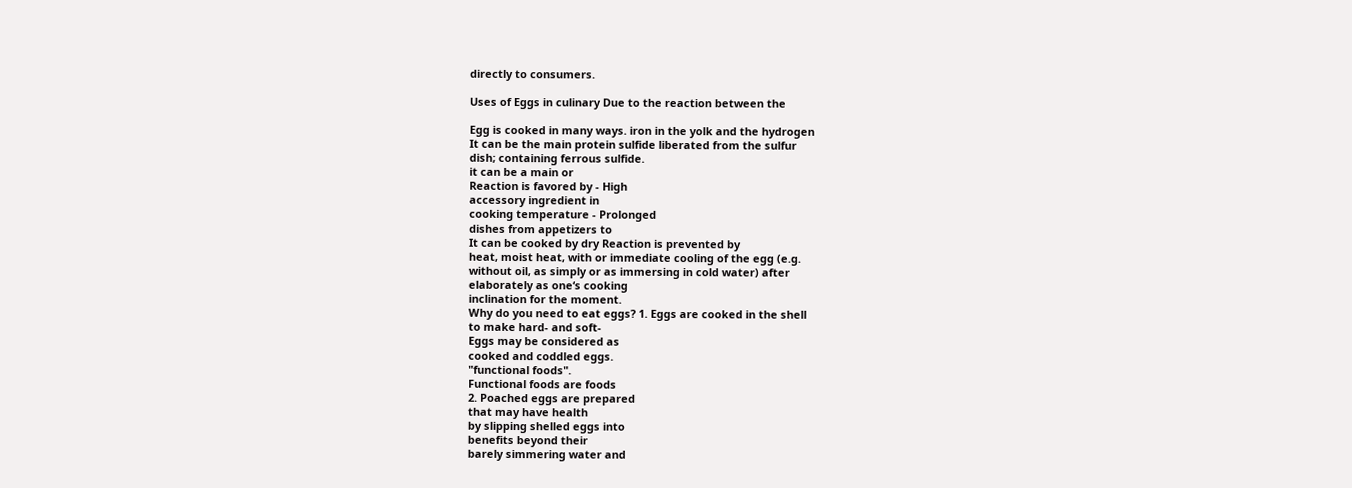directly to consumers.

Uses of Eggs in culinary Due to the reaction between the

Egg is cooked in many ways. iron in the yolk and the hydrogen
It can be the main protein sulfide liberated from the sulfur
dish; containing ferrous sulfide.
it can be a main or
Reaction is favored by - High
accessory ingredient in
cooking temperature - Prolonged
dishes from appetizers to
It can be cooked by dry Reaction is prevented by
heat, moist heat, with or immediate cooling of the egg (e.g.
without oil, as simply or as immersing in cold water) after
elaborately as one‘s cooking
inclination for the moment.
Why do you need to eat eggs? 1. Eggs are cooked in the shell
to make hard- and soft-
Eggs may be considered as
cooked and coddled eggs.
"functional foods".
Functional foods are foods
2. Poached eggs are prepared
that may have health
by slipping shelled eggs into
benefits beyond their
barely simmering water and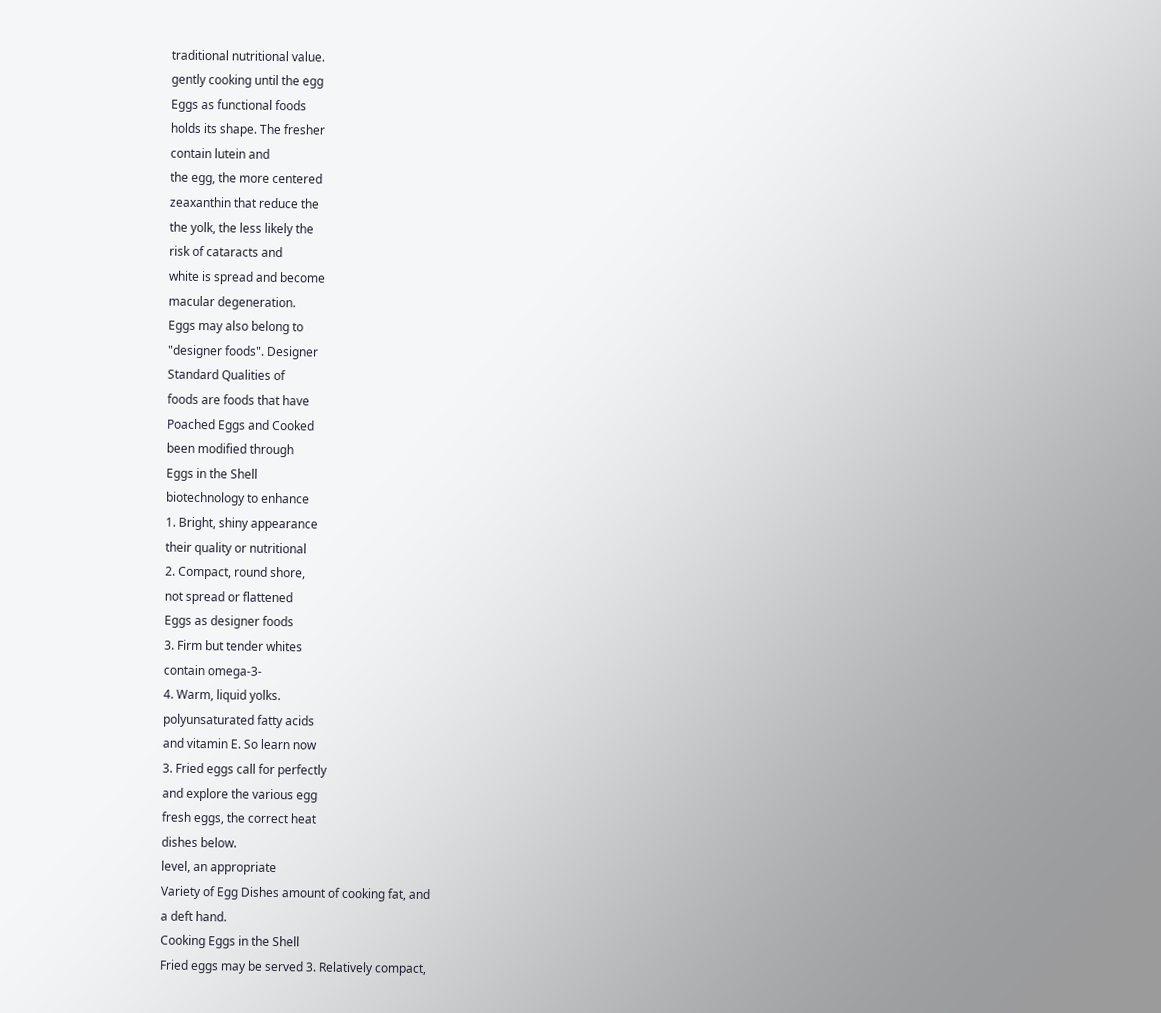traditional nutritional value.
gently cooking until the egg
Eggs as functional foods
holds its shape. The fresher
contain lutein and
the egg, the more centered
zeaxanthin that reduce the
the yolk, the less likely the
risk of cataracts and
white is spread and become
macular degeneration.
Eggs may also belong to
"designer foods". Designer
Standard Qualities of
foods are foods that have
Poached Eggs and Cooked
been modified through
Eggs in the Shell
biotechnology to enhance
1. Bright, shiny appearance
their quality or nutritional
2. Compact, round shore,
not spread or flattened
Eggs as designer foods
3. Firm but tender whites
contain omega-3-
4. Warm, liquid yolks.
polyunsaturated fatty acids
and vitamin E. So learn now
3. Fried eggs call for perfectly
and explore the various egg
fresh eggs, the correct heat
dishes below.
level, an appropriate
Variety of Egg Dishes amount of cooking fat, and
a deft hand.
Cooking Eggs in the Shell
Fried eggs may be served 3. Relatively compact,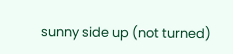sunny side up (not turned)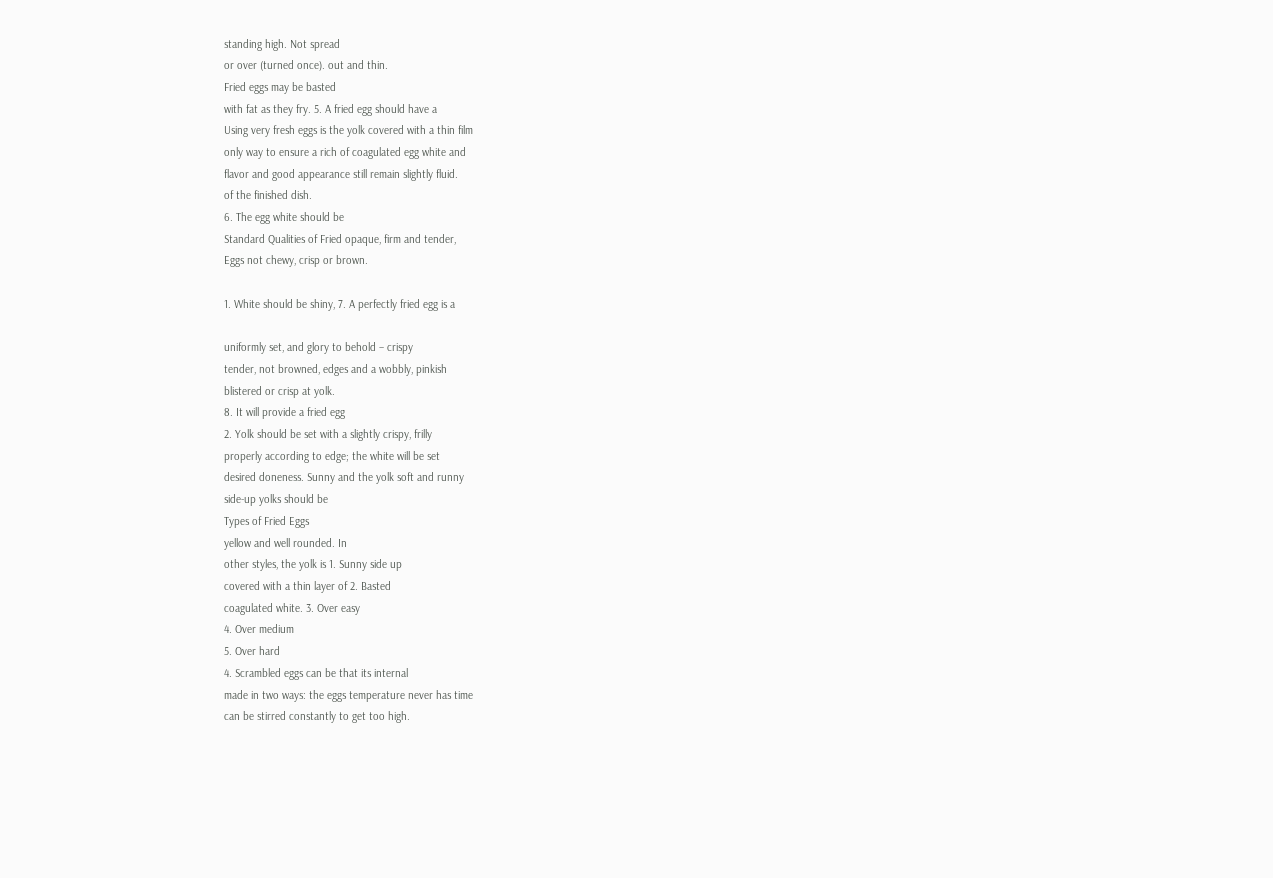standing high. Not spread
or over (turned once). out and thin.
Fried eggs may be basted
with fat as they fry. 5. A fried egg should have a
Using very fresh eggs is the yolk covered with a thin film
only way to ensure a rich of coagulated egg white and
flavor and good appearance still remain slightly fluid.
of the finished dish.
6. The egg white should be
Standard Qualities of Fried opaque, firm and tender,
Eggs not chewy, crisp or brown.

1. White should be shiny, 7. A perfectly fried egg is a

uniformly set, and glory to behold – crispy
tender, not browned, edges and a wobbly, pinkish
blistered or crisp at yolk.
8. It will provide a fried egg
2. Yolk should be set with a slightly crispy, frilly
properly according to edge; the white will be set
desired doneness. Sunny and the yolk soft and runny
side-up yolks should be
Types of Fried Eggs
yellow and well rounded. In
other styles, the yolk is 1. Sunny side up
covered with a thin layer of 2. Basted
coagulated white. 3. Over easy
4. Over medium
5. Over hard
4. Scrambled eggs can be that its internal
made in two ways: the eggs temperature never has time
can be stirred constantly to get too high.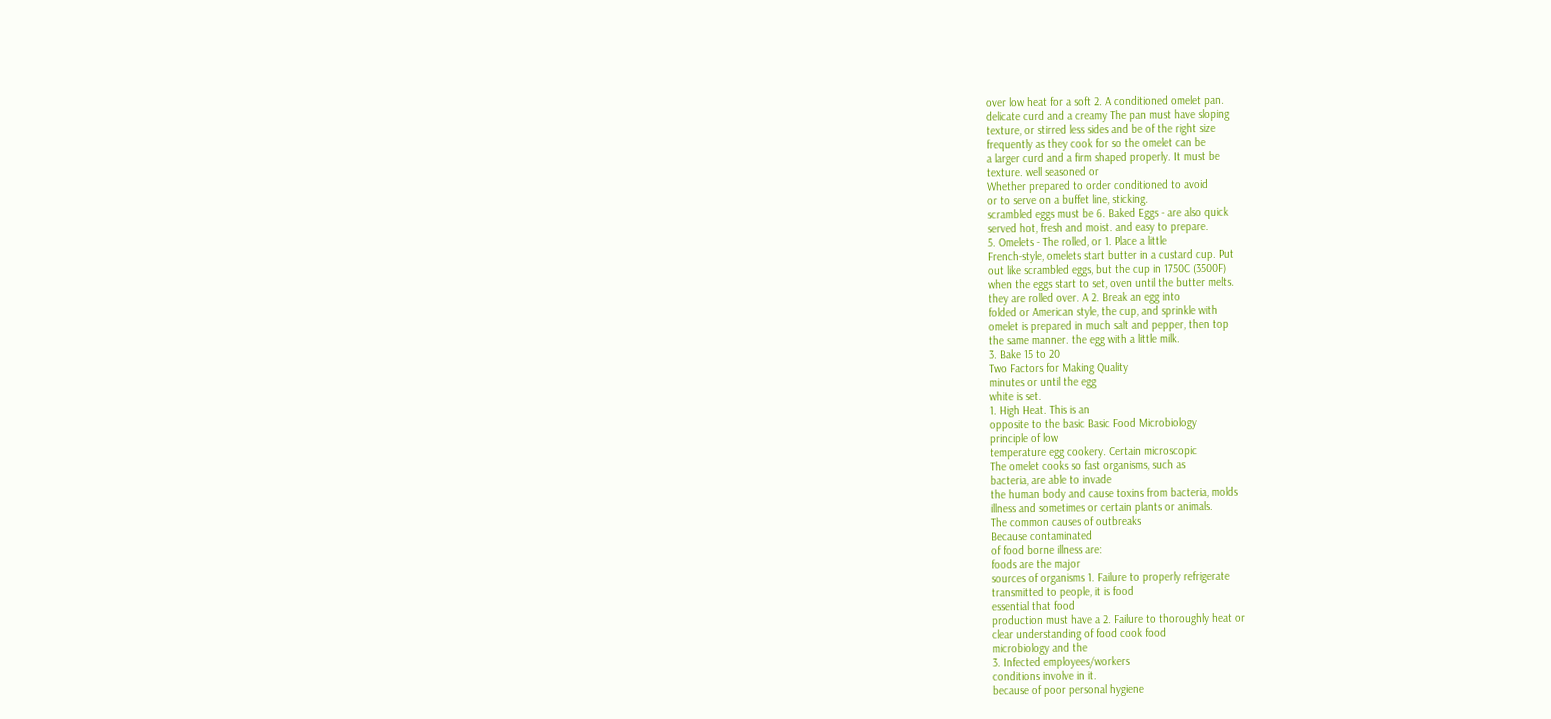over low heat for a soft 2. A conditioned omelet pan.
delicate curd and a creamy The pan must have sloping
texture, or stirred less sides and be of the right size
frequently as they cook for so the omelet can be
a larger curd and a firm shaped properly. It must be
texture. well seasoned or
Whether prepared to order conditioned to avoid
or to serve on a buffet line, sticking.
scrambled eggs must be 6. Baked Eggs - are also quick
served hot, fresh and moist. and easy to prepare.
5. Omelets - The rolled, or 1. Place a little
French-style, omelets start butter in a custard cup. Put
out like scrambled eggs, but the cup in 1750C (3500F)
when the eggs start to set, oven until the butter melts.
they are rolled over. A 2. Break an egg into
folded or American style, the cup, and sprinkle with
omelet is prepared in much salt and pepper, then top
the same manner. the egg with a little milk.
3. Bake 15 to 20
Two Factors for Making Quality
minutes or until the egg
white is set.
1. High Heat. This is an
opposite to the basic Basic Food Microbiology
principle of low
temperature egg cookery. Certain microscopic
The omelet cooks so fast organisms, such as
bacteria, are able to invade
the human body and cause toxins from bacteria, molds
illness and sometimes or certain plants or animals.
The common causes of outbreaks
Because contaminated
of food borne illness are:
foods are the major
sources of organisms 1. Failure to properly refrigerate
transmitted to people, it is food
essential that food
production must have a 2. Failure to thoroughly heat or
clear understanding of food cook food
microbiology and the
3. Infected employees/workers
conditions involve in it.
because of poor personal hygiene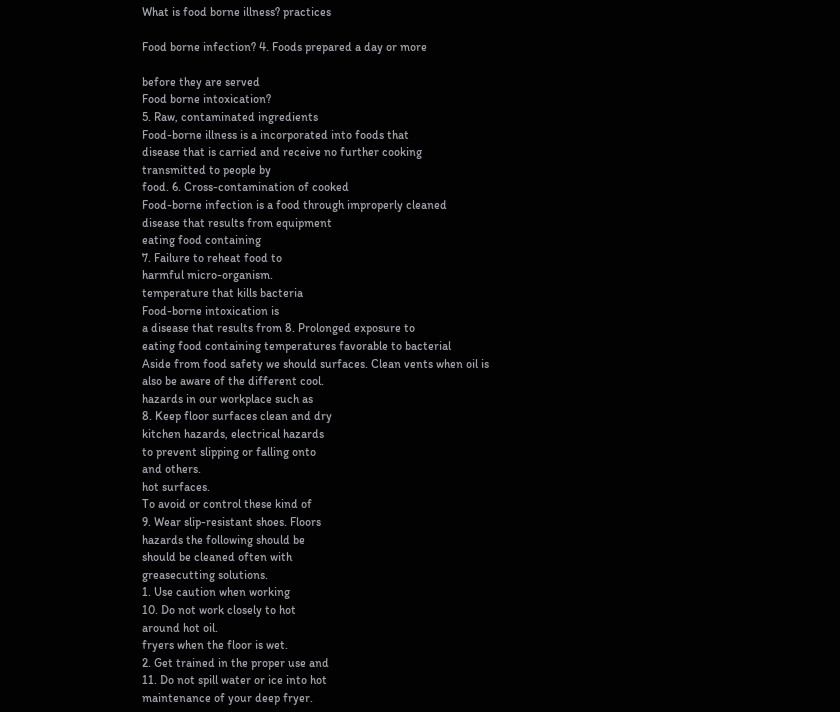What is food borne illness? practices

Food borne infection? 4. Foods prepared a day or more

before they are served
Food borne intoxication?
5. Raw, contaminated ingredients
Food-borne illness is a incorporated into foods that
disease that is carried and receive no further cooking
transmitted to people by
food. 6. Cross-contamination of cooked
Food-borne infection is a food through improperly cleaned
disease that results from equipment
eating food containing
7. Failure to reheat food to
harmful micro-organism.
temperature that kills bacteria
Food-borne intoxication is
a disease that results from 8. Prolonged exposure to
eating food containing temperatures favorable to bacterial
Aside from food safety we should surfaces. Clean vents when oil is
also be aware of the different cool.
hazards in our workplace such as
8. Keep floor surfaces clean and dry
kitchen hazards, electrical hazards
to prevent slipping or falling onto
and others.
hot surfaces.
To avoid or control these kind of
9. Wear slip-resistant shoes. Floors
hazards the following should be
should be cleaned often with
greasecutting solutions.
1. Use caution when working
10. Do not work closely to hot
around hot oil.
fryers when the floor is wet.
2. Get trained in the proper use and
11. Do not spill water or ice into hot
maintenance of your deep fryer.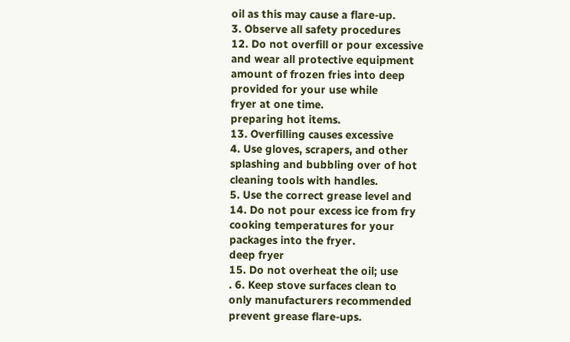oil as this may cause a flare-up.
3. Observe all safety procedures
12. Do not overfill or pour excessive
and wear all protective equipment
amount of frozen fries into deep
provided for your use while
fryer at one time.
preparing hot items.
13. Overfilling causes excessive
4. Use gloves, scrapers, and other
splashing and bubbling over of hot
cleaning tools with handles.
5. Use the correct grease level and
14. Do not pour excess ice from fry
cooking temperatures for your
packages into the fryer.
deep fryer
15. Do not overheat the oil; use
. 6. Keep stove surfaces clean to
only manufacturers recommended
prevent grease flare-ups.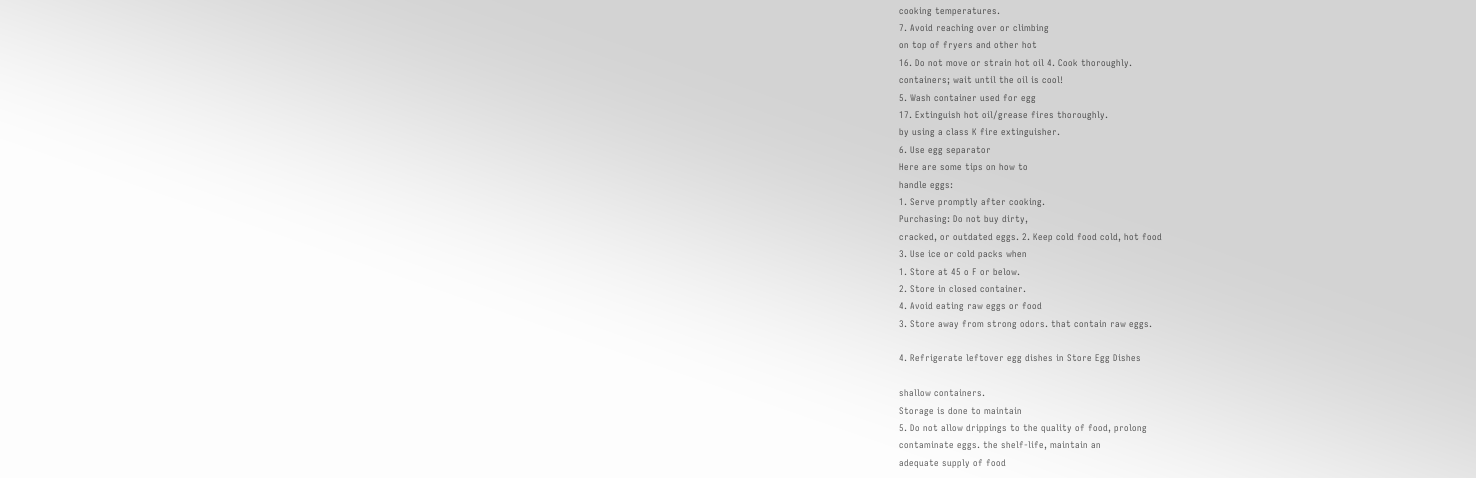cooking temperatures.
7. Avoid reaching over or climbing
on top of fryers and other hot
16. Do not move or strain hot oil 4. Cook thoroughly.
containers; wait until the oil is cool!
5. Wash container used for egg
17. Extinguish hot oil/grease fires thoroughly.
by using a class K fire extinguisher.
6. Use egg separator
Here are some tips on how to
handle eggs:
1. Serve promptly after cooking.
Purchasing: Do not buy dirty,
cracked, or outdated eggs. 2. Keep cold food cold, hot food
3. Use ice or cold packs when
1. Store at 45 o F or below.
2. Store in closed container.
4. Avoid eating raw eggs or food
3. Store away from strong odors. that contain raw eggs.

4. Refrigerate leftover egg dishes in Store Egg Dishes

shallow containers.
Storage is done to maintain
5. Do not allow drippings to the quality of food, prolong
contaminate eggs. the shelf-life, maintain an
adequate supply of food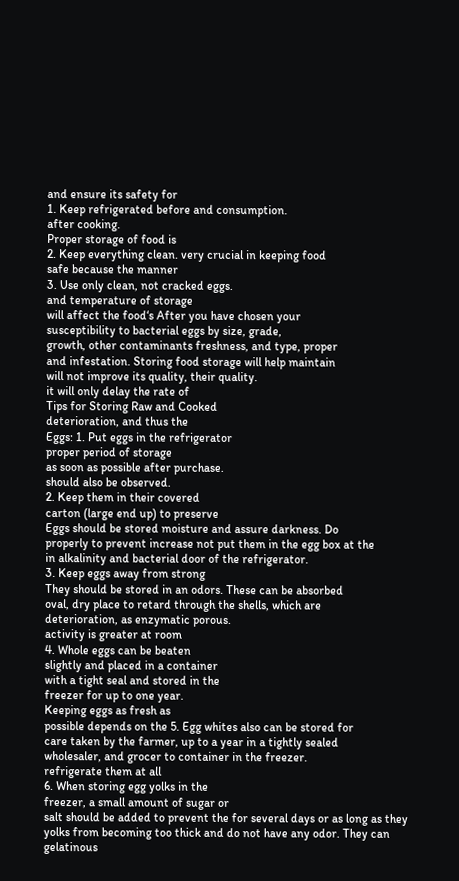and ensure its safety for
1. Keep refrigerated before and consumption.
after cooking.
Proper storage of food is
2. Keep everything clean. very crucial in keeping food
safe because the manner
3. Use only clean, not cracked eggs.
and temperature of storage
will affect the food‘s After you have chosen your
susceptibility to bacterial eggs by size, grade,
growth, other contaminants freshness, and type, proper
and infestation. Storing food storage will help maintain
will not improve its quality, their quality.
it will only delay the rate of
Tips for Storing Raw and Cooked
deterioration, and thus the
Eggs: 1. Put eggs in the refrigerator
proper period of storage
as soon as possible after purchase.
should also be observed.
2. Keep them in their covered
carton (large end up) to preserve
Eggs should be stored moisture and assure darkness. Do
properly to prevent increase not put them in the egg box at the
in alkalinity and bacterial door of the refrigerator.
3. Keep eggs away from strong
They should be stored in an odors. These can be absorbed
oval, dry place to retard through the shells, which are
deterioration, as enzymatic porous.
activity is greater at room
4. Whole eggs can be beaten
slightly and placed in a container
with a tight seal and stored in the
freezer for up to one year.
Keeping eggs as fresh as
possible depends on the 5. Egg whites also can be stored for
care taken by the farmer, up to a year in a tightly sealed
wholesaler, and grocer to container in the freezer.
refrigerate them at all
6. When storing egg yolks in the
freezer, a small amount of sugar or
salt should be added to prevent the for several days or as long as they
yolks from becoming too thick and do not have any odor. They can
gelatinous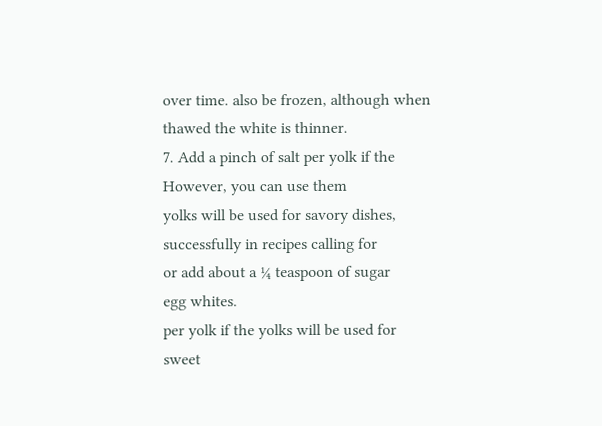over time. also be frozen, although when
thawed the white is thinner.
7. Add a pinch of salt per yolk if the
However, you can use them
yolks will be used for savory dishes,
successfully in recipes calling for
or add about a ¼ teaspoon of sugar
egg whites.
per yolk if the yolks will be used for
sweet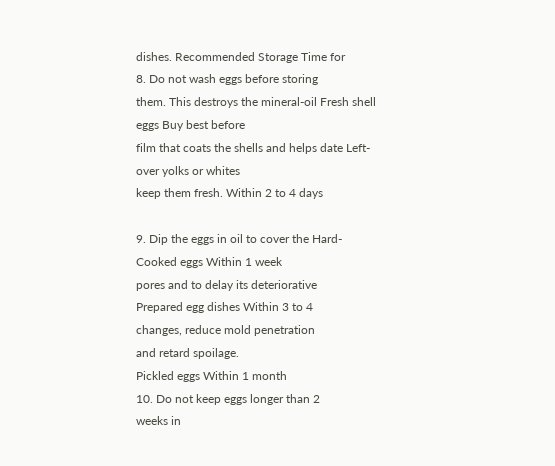dishes. Recommended Storage Time for
8. Do not wash eggs before storing
them. This destroys the mineral-oil Fresh shell eggs Buy best before
film that coats the shells and helps date Left-over yolks or whites
keep them fresh. Within 2 to 4 days

9. Dip the eggs in oil to cover the Hard-Cooked eggs Within 1 week
pores and to delay its deteriorative
Prepared egg dishes Within 3 to 4
changes, reduce mold penetration
and retard spoilage.
Pickled eggs Within 1 month
10. Do not keep eggs longer than 2
weeks in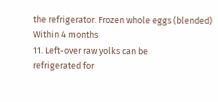the refrigerator. Frozen whole eggs (blended)
Within 4 months
11. Left-over raw yolks can be
refrigerated for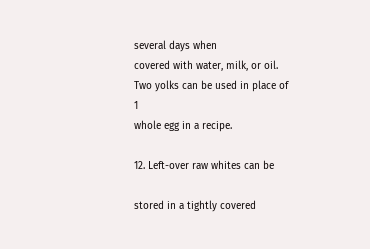several days when
covered with water, milk, or oil.
Two yolks can be used in place of 1
whole egg in a recipe.

12. Left-over raw whites can be

stored in a tightly covered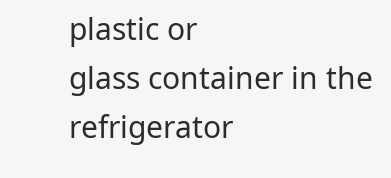plastic or
glass container in the refrigerator